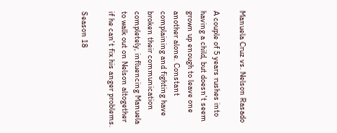Manuela Cruz vs. Nelson Rasado

A couple of 5 years rushes into having a child, but doesn't seem grown up enough to leave one another alone. Constant complaining and fighting have broken their communication completely, influencing Manuela to walk out on Nelson altogether if he can't fix his anger problems.

Season 18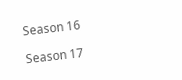Season 16

Season 17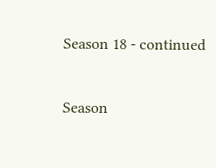Season 18 - continued

Season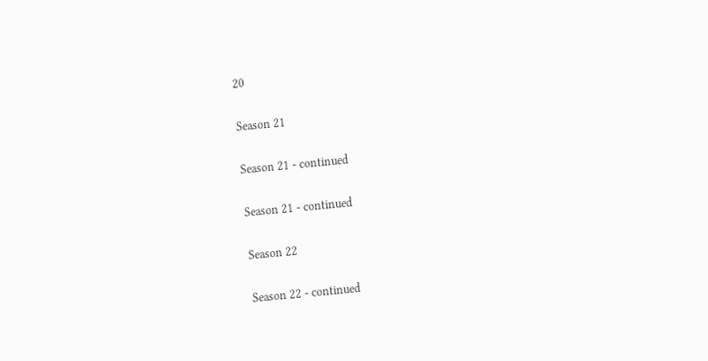20

Season 21

Season 21 - continued

Season 21 - continued

Season 22

Season 22 - continued